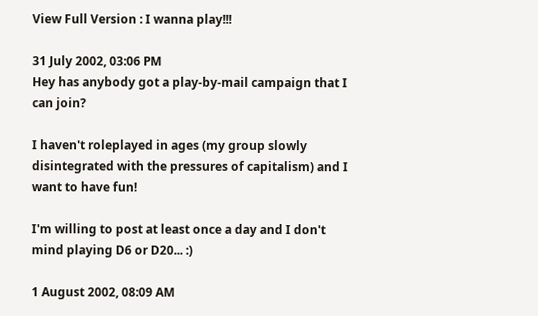View Full Version : I wanna play!!!

31 July 2002, 03:06 PM
Hey has anybody got a play-by-mail campaign that I can join?

I haven't roleplayed in ages (my group slowly disintegrated with the pressures of capitalism) and I want to have fun!

I'm willing to post at least once a day and I don't mind playing D6 or D20... :)

1 August 2002, 08:09 AM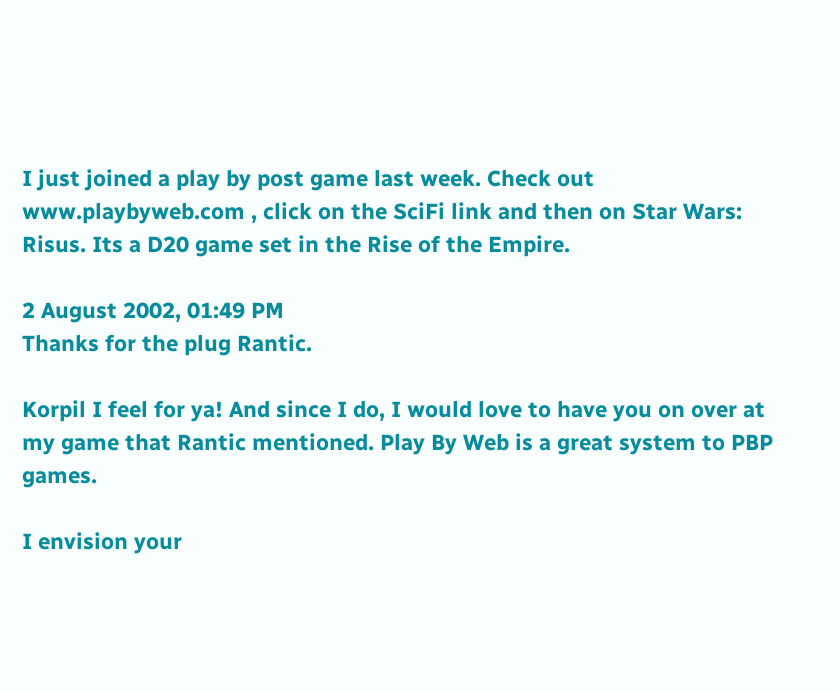I just joined a play by post game last week. Check out www.playbyweb.com , click on the SciFi link and then on Star Wars: Risus. Its a D20 game set in the Rise of the Empire.

2 August 2002, 01:49 PM
Thanks for the plug Rantic.

Korpil I feel for ya! And since I do, I would love to have you on over at my game that Rantic mentioned. Play By Web is a great system to PBP games.

I envision your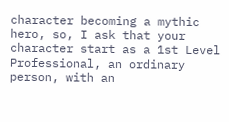character becoming a mythic hero, so, I ask that your character start as a 1st Level Professional, an ordinary person, with an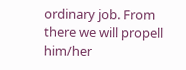ordinary job. From there we will propell him/her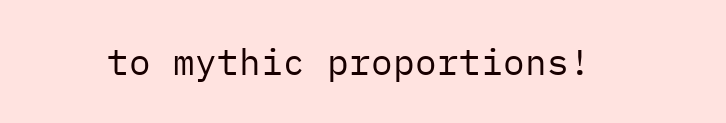to mythic proportions!